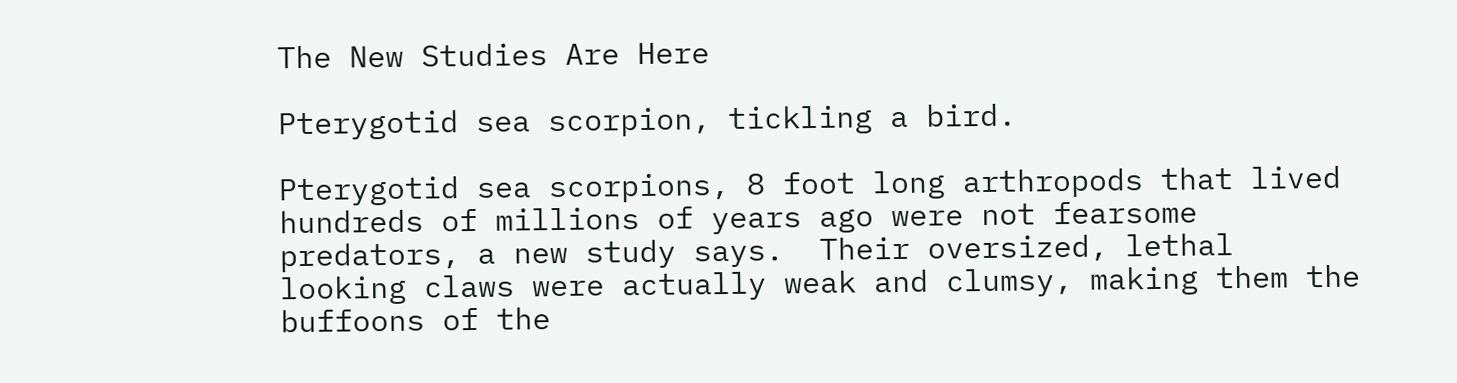The New Studies Are Here

Pterygotid sea scorpion, tickling a bird.

Pterygotid sea scorpions, 8 foot long arthropods that lived hundreds of millions of years ago were not fearsome predators, a new study says.  Their oversized, lethal looking claws were actually weak and clumsy, making them the buffoons of the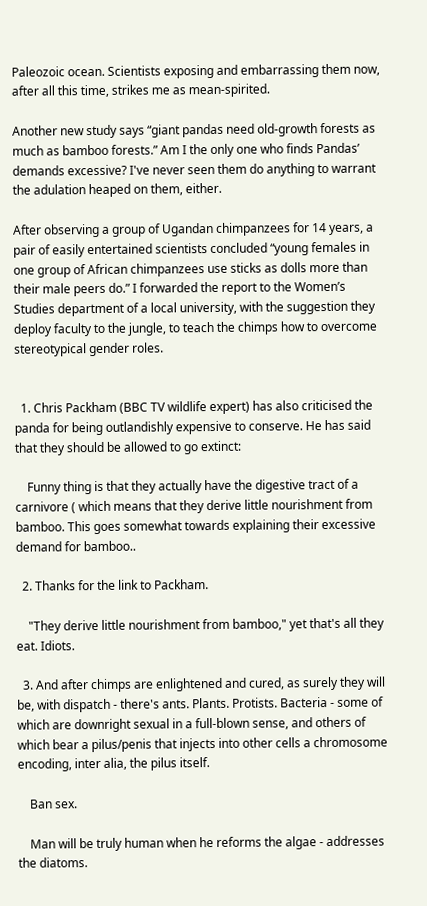Paleozoic ocean. Scientists exposing and embarrassing them now, after all this time, strikes me as mean-spirited.

Another new study says “giant pandas need old-growth forests as much as bamboo forests.” Am I the only one who finds Pandas’ demands excessive? I've never seen them do anything to warrant the adulation heaped on them, either.

After observing a group of Ugandan chimpanzees for 14 years, a pair of easily entertained scientists concluded “young females in one group of African chimpanzees use sticks as dolls more than their male peers do.” I forwarded the report to the Women’s Studies department of a local university, with the suggestion they deploy faculty to the jungle, to teach the chimps how to overcome stereotypical gender roles.


  1. Chris Packham (BBC TV wildlife expert) has also criticised the panda for being outlandishly expensive to conserve. He has said that they should be allowed to go extinct:

    Funny thing is that they actually have the digestive tract of a carnivore ( which means that they derive little nourishment from bamboo. This goes somewhat towards explaining their excessive demand for bamboo..

  2. Thanks for the link to Packham.

    "They derive little nourishment from bamboo," yet that's all they eat. Idiots.

  3. And after chimps are enlightened and cured, as surely they will be, with dispatch - there's ants. Plants. Protists. Bacteria - some of which are downright sexual in a full-blown sense, and others of which bear a pilus/penis that injects into other cells a chromosome encoding, inter alia, the pilus itself.

    Ban sex.

    Man will be truly human when he reforms the algae - addresses the diatoms.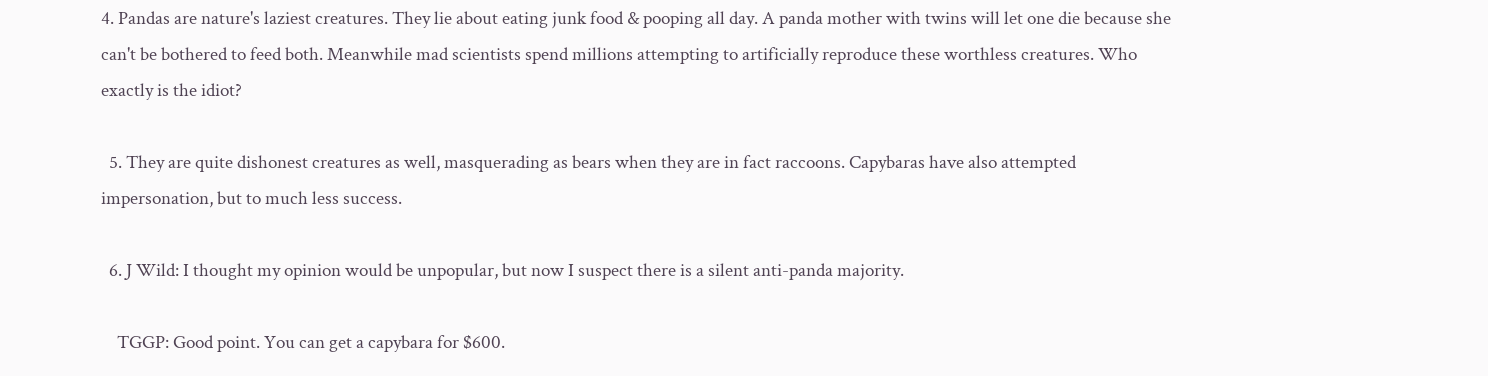4. Pandas are nature's laziest creatures. They lie about eating junk food & pooping all day. A panda mother with twins will let one die because she can't be bothered to feed both. Meanwhile mad scientists spend millions attempting to artificially reproduce these worthless creatures. Who exactly is the idiot?

  5. They are quite dishonest creatures as well, masquerading as bears when they are in fact raccoons. Capybaras have also attempted impersonation, but to much less success.

  6. J Wild: I thought my opinion would be unpopular, but now I suspect there is a silent anti-panda majority.

    TGGP: Good point. You can get a capybara for $600.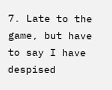7. Late to the game, but have to say I have despised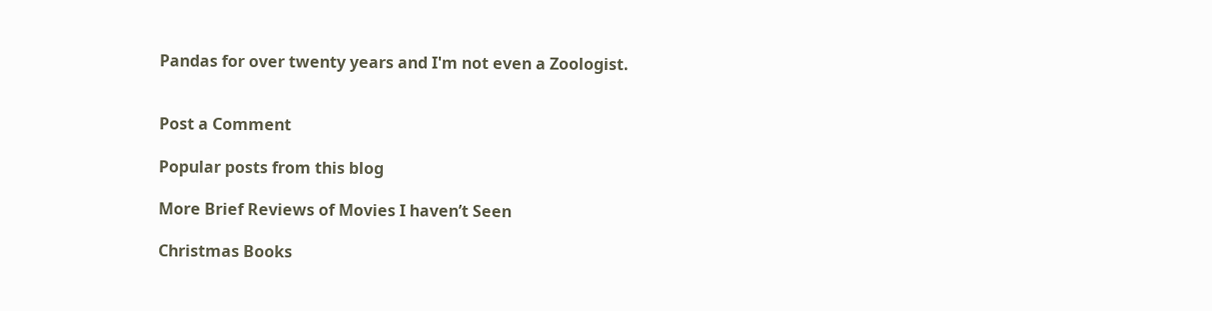Pandas for over twenty years and I'm not even a Zoologist.


Post a Comment

Popular posts from this blog

More Brief Reviews of Movies I haven’t Seen

Christmas Books